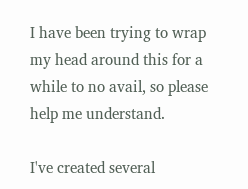I have been trying to wrap my head around this for a while to no avail, so please help me understand.

I've created several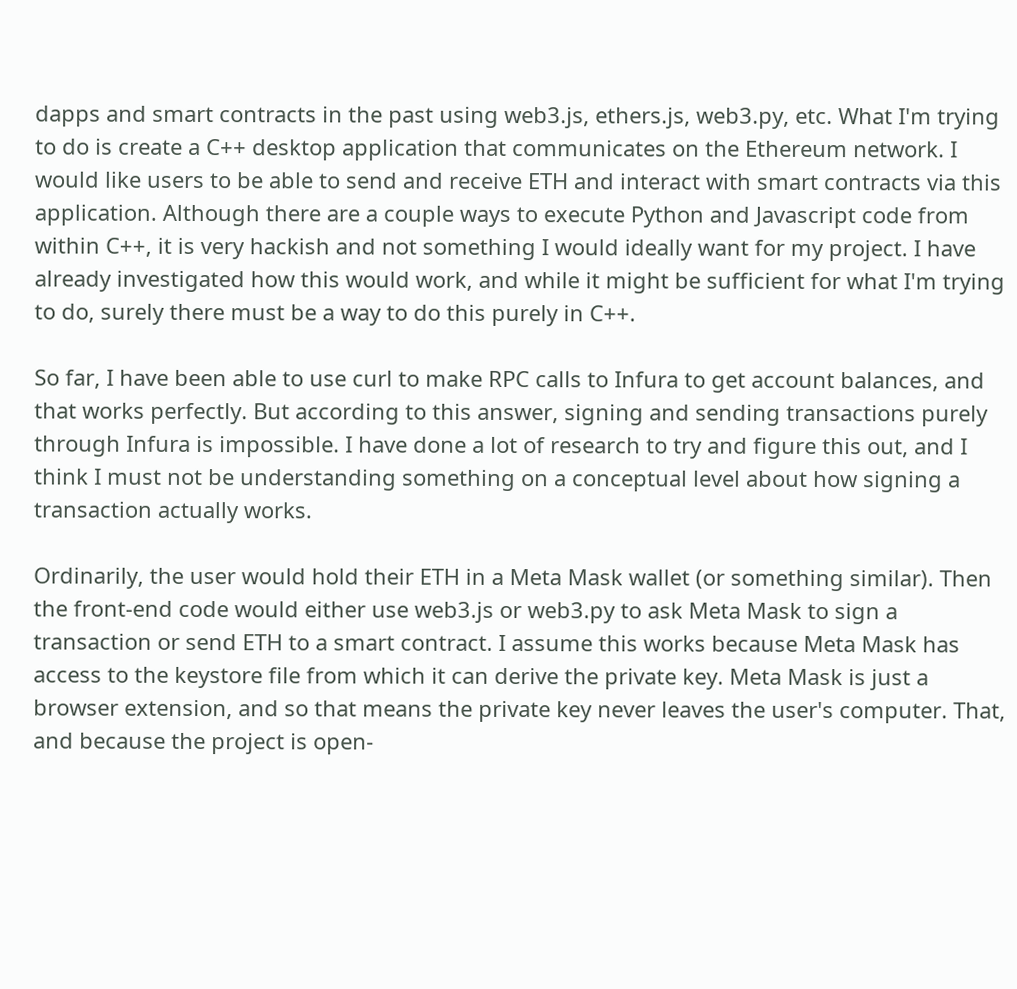dapps and smart contracts in the past using web3.js, ethers.js, web3.py, etc. What I'm trying to do is create a C++ desktop application that communicates on the Ethereum network. I would like users to be able to send and receive ETH and interact with smart contracts via this application. Although there are a couple ways to execute Python and Javascript code from within C++, it is very hackish and not something I would ideally want for my project. I have already investigated how this would work, and while it might be sufficient for what I'm trying to do, surely there must be a way to do this purely in C++.

So far, I have been able to use curl to make RPC calls to Infura to get account balances, and that works perfectly. But according to this answer, signing and sending transactions purely through Infura is impossible. I have done a lot of research to try and figure this out, and I think I must not be understanding something on a conceptual level about how signing a transaction actually works.

Ordinarily, the user would hold their ETH in a Meta Mask wallet (or something similar). Then the front-end code would either use web3.js or web3.py to ask Meta Mask to sign a transaction or send ETH to a smart contract. I assume this works because Meta Mask has access to the keystore file from which it can derive the private key. Meta Mask is just a browser extension, and so that means the private key never leaves the user's computer. That, and because the project is open-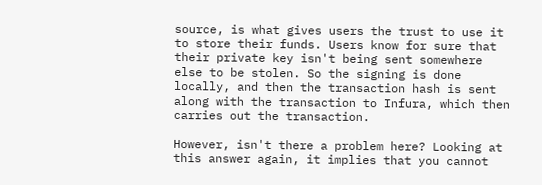source, is what gives users the trust to use it to store their funds. Users know for sure that their private key isn't being sent somewhere else to be stolen. So the signing is done locally, and then the transaction hash is sent along with the transaction to Infura, which then carries out the transaction.

However, isn't there a problem here? Looking at this answer again, it implies that you cannot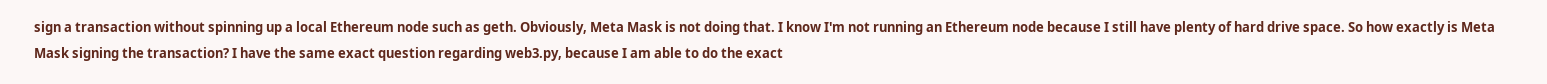sign a transaction without spinning up a local Ethereum node such as geth. Obviously, Meta Mask is not doing that. I know I'm not running an Ethereum node because I still have plenty of hard drive space. So how exactly is Meta Mask signing the transaction? I have the same exact question regarding web3.py, because I am able to do the exact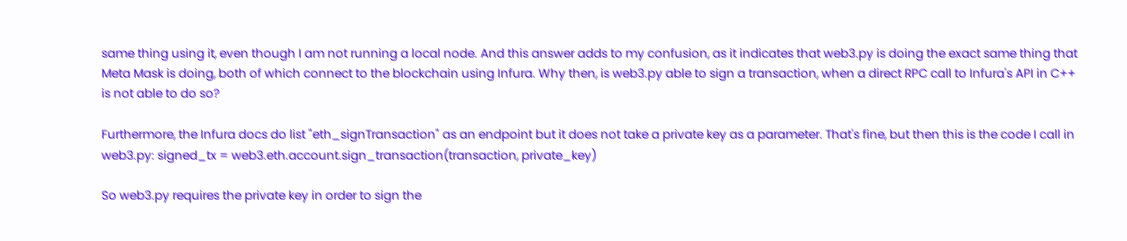same thing using it, even though I am not running a local node. And this answer adds to my confusion, as it indicates that web3.py is doing the exact same thing that Meta Mask is doing, both of which connect to the blockchain using Infura. Why then, is web3.py able to sign a transaction, when a direct RPC call to Infura's API in C++ is not able to do so?

Furthermore, the Infura docs do list "eth_signTransaction" as an endpoint but it does not take a private key as a parameter. That's fine, but then this is the code I call in web3.py: signed_tx = web3.eth.account.sign_transaction(transaction, private_key)

So web3.py requires the private key in order to sign the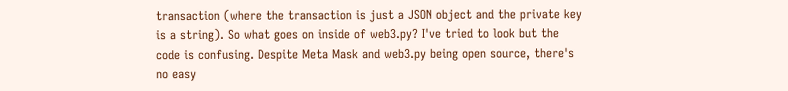transaction (where the transaction is just a JSON object and the private key is a string). So what goes on inside of web3.py? I've tried to look but the code is confusing. Despite Meta Mask and web3.py being open source, there's no easy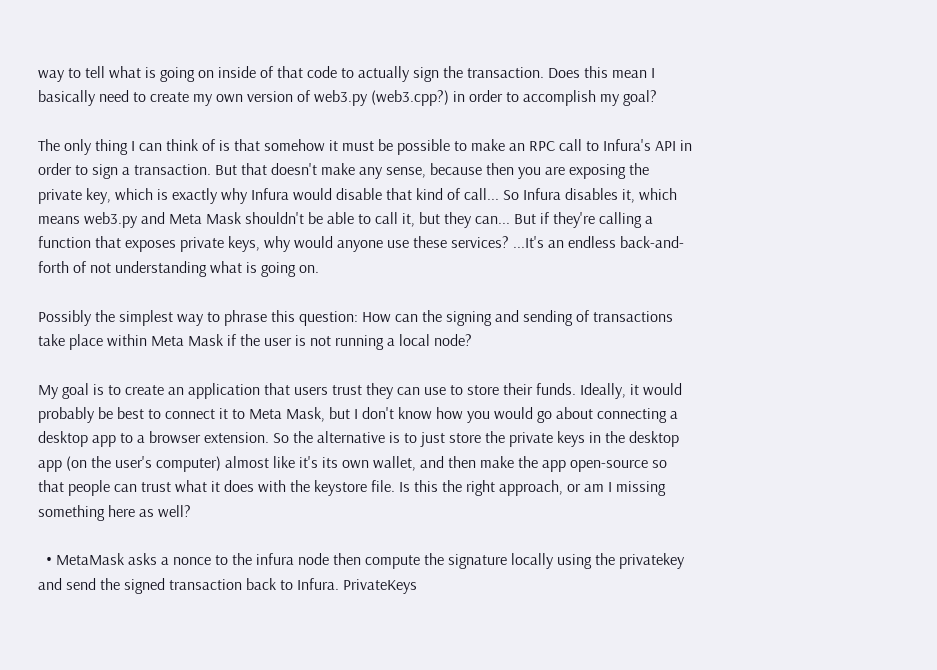way to tell what is going on inside of that code to actually sign the transaction. Does this mean I basically need to create my own version of web3.py (web3.cpp?) in order to accomplish my goal?

The only thing I can think of is that somehow it must be possible to make an RPC call to Infura's API in order to sign a transaction. But that doesn't make any sense, because then you are exposing the private key, which is exactly why Infura would disable that kind of call... So Infura disables it, which means web3.py and Meta Mask shouldn't be able to call it, but they can... But if they're calling a function that exposes private keys, why would anyone use these services? ...It's an endless back-and-forth of not understanding what is going on.

Possibly the simplest way to phrase this question: How can the signing and sending of transactions take place within Meta Mask if the user is not running a local node?

My goal is to create an application that users trust they can use to store their funds. Ideally, it would probably be best to connect it to Meta Mask, but I don't know how you would go about connecting a desktop app to a browser extension. So the alternative is to just store the private keys in the desktop app (on the user's computer) almost like it's its own wallet, and then make the app open-source so that people can trust what it does with the keystore file. Is this the right approach, or am I missing something here as well?

  • MetaMask asks a nonce to the infura node then compute the signature locally using the privatekey and send the signed transaction back to Infura. PrivateKeys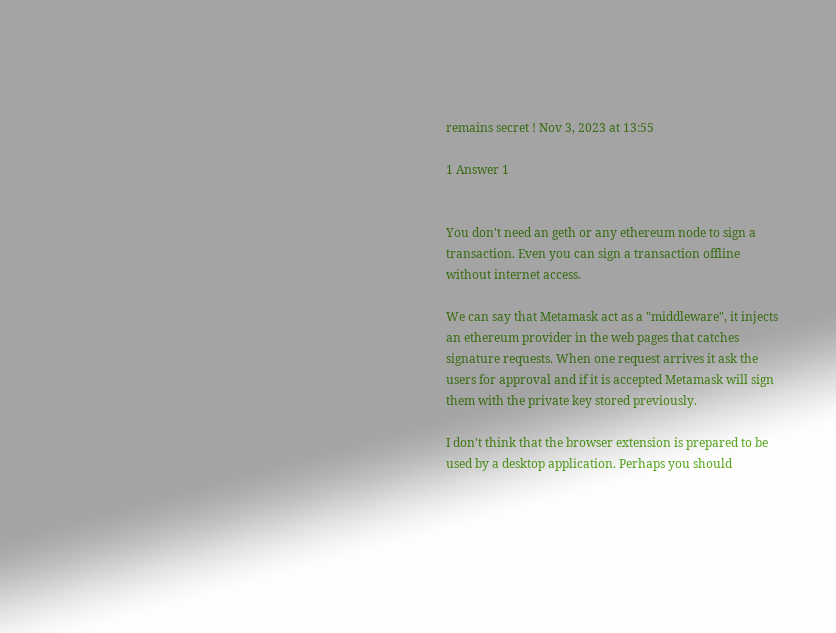remains secret ! Nov 3, 2023 at 13:55

1 Answer 1


You don't need an geth or any ethereum node to sign a transaction. Even you can sign a transaction offline without internet access.

We can say that Metamask act as a "middleware", it injects an ethereum provider in the web pages that catches signature requests. When one request arrives it ask the users for approval and if it is accepted Metamask will sign them with the private key stored previously.

I don't think that the browser extension is prepared to be used by a desktop application. Perhaps you should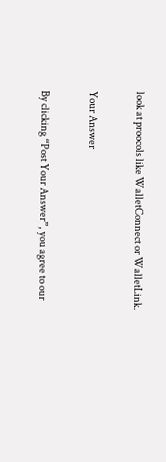look at proocols like WalletConnect or WalletLink.

Your Answer

By clicking “Post Your Answer”, you agree to our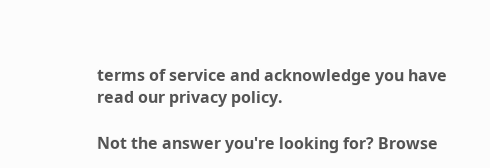terms of service and acknowledge you have read our privacy policy.

Not the answer you're looking for? Browse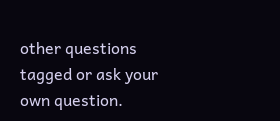other questions tagged or ask your own question.